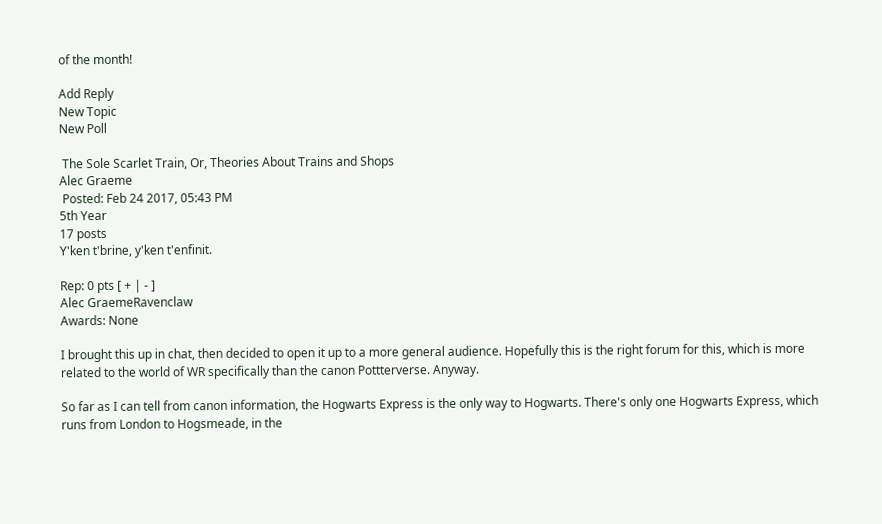of the month!

Add Reply
New Topic
New Poll

 The Sole Scarlet Train, Or, Theories About Trains and Shops
Alec Graeme
 Posted: Feb 24 2017, 05:43 PM
5th Year
17 posts
Y'ken t'brine, y'ken t'enfinit.

Rep: 0 pts [ + | - ]
Alec GraemeRavenclaw
Awards: None

I brought this up in chat, then decided to open it up to a more general audience. Hopefully this is the right forum for this, which is more related to the world of WR specifically than the canon Pottterverse. Anyway.

So far as I can tell from canon information, the Hogwarts Express is the only way to Hogwarts. There's only one Hogwarts Express, which runs from London to Hogsmeade, in the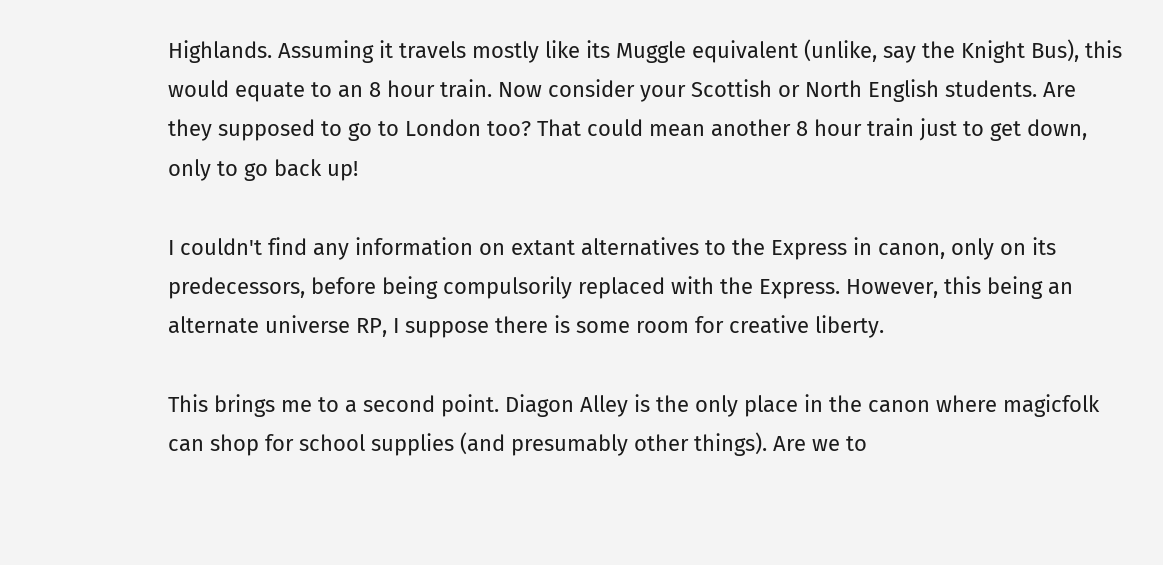Highlands. Assuming it travels mostly like its Muggle equivalent (unlike, say the Knight Bus), this would equate to an 8 hour train. Now consider your Scottish or North English students. Are they supposed to go to London too? That could mean another 8 hour train just to get down, only to go back up!

I couldn't find any information on extant alternatives to the Express in canon, only on its predecessors, before being compulsorily replaced with the Express. However, this being an alternate universe RP, I suppose there is some room for creative liberty.

This brings me to a second point. Diagon Alley is the only place in the canon where magicfolk can shop for school supplies (and presumably other things). Are we to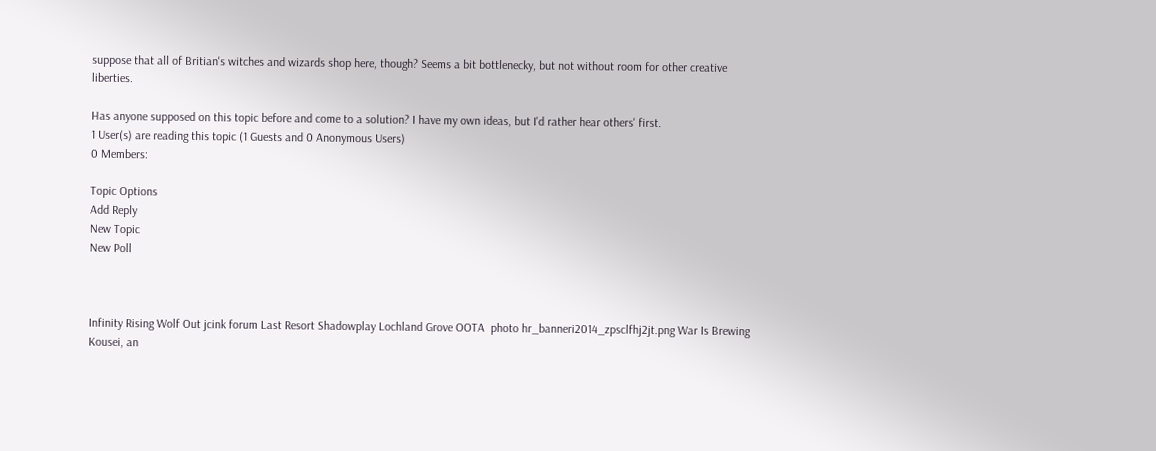suppose that all of Britian's witches and wizards shop here, though? Seems a bit bottlenecky, but not without room for other creative liberties.

Has anyone supposed on this topic before and come to a solution? I have my own ideas, but I'd rather hear others' first.
1 User(s) are reading this topic (1 Guests and 0 Anonymous Users)
0 Members:

Topic Options
Add Reply
New Topic
New Poll



Infinity Rising Wolf Out jcink forum Last Resort Shadowplay Lochland Grove OOTA  photo hr_banneri2014_zpsclfhj2jt.png War Is Brewing Kousei, an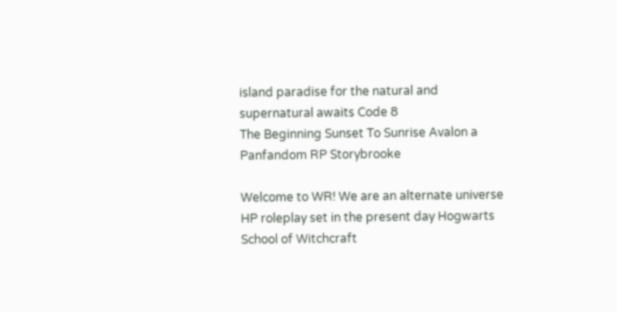island paradise for the natural and supernatural awaits Code 8
The Beginning Sunset To Sunrise Avalon a Panfandom RP Storybrooke

Welcome to WR! We are an alternate universe HP roleplay set in the present day Hogwarts School of Witchcraft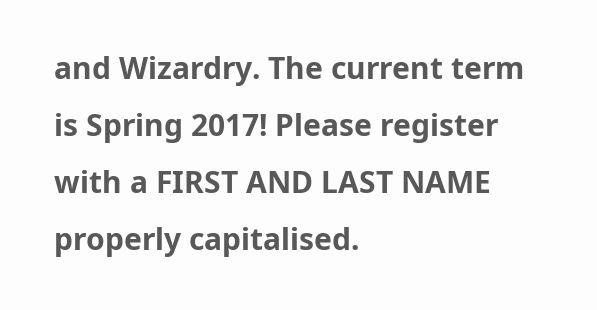and Wizardry. The current term is Spring 2017! Please register with a FIRST AND LAST NAME properly capitalised.